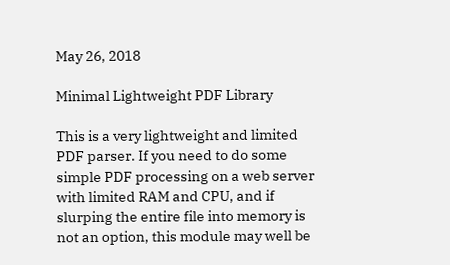May 26, 2018

Minimal Lightweight PDF Library

This is a very lightweight and limited PDF parser. If you need to do some simple PDF processing on a web server with limited RAM and CPU, and if slurping the entire file into memory is not an option, this module may well be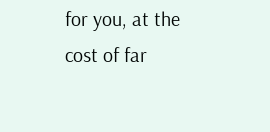for you, at the cost of far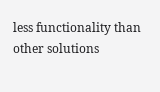less functionality than other solutions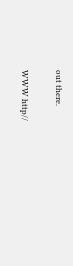out there.

WWW http//